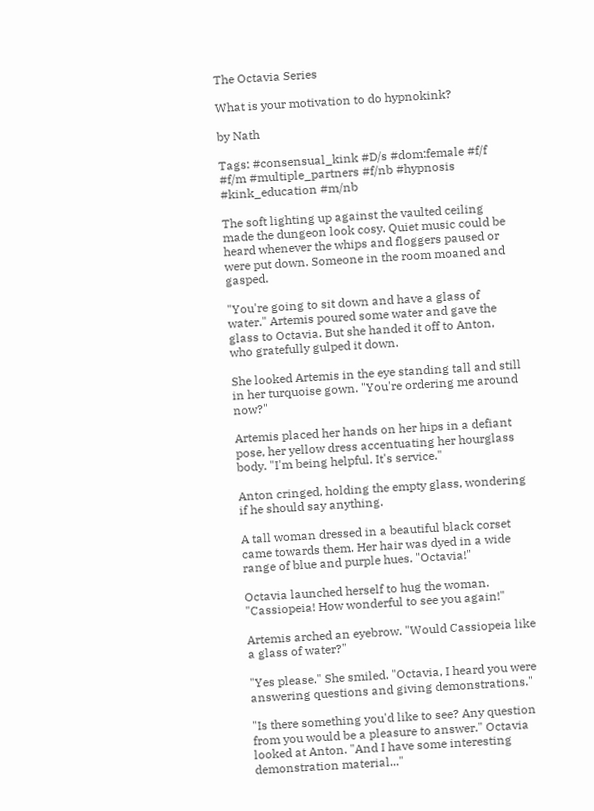The Octavia Series

What is your motivation to do hypnokink?

by Nath

Tags: #consensual_kink #D/s #dom:female #f/f #f/m #multiple_partners #f/nb #hypnosis #kink_education #m/nb

The soft lighting up against the vaulted ceiling made the dungeon look cosy. Quiet music could be heard whenever the whips and floggers paused or were put down. Someone in the room moaned and gasped.

"You're going to sit down and have a glass of water." Artemis poured some water and gave the glass to Octavia. But she handed it off to Anton, who gratefully gulped it down.

She looked Artemis in the eye standing tall and still in her turquoise gown. "You're ordering me around now?"

Artemis placed her hands on her hips in a defiant pose, her yellow dress accentuating her hourglass body. "I'm being helpful. It's service."

Anton cringed, holding the empty glass, wondering if he should say anything.

A tall woman dressed in a beautiful black corset came towards them. Her hair was dyed in a wide range of blue and purple hues. "Octavia!"

Octavia launched herself to hug the woman. "Cassiopeia! How wonderful to see you again!"

Artemis arched an eyebrow. "Would Cassiopeia like a glass of water?"

"Yes please." She smiled. "Octavia, I heard you were answering questions and giving demonstrations."

"Is there something you'd like to see? Any question from you would be a pleasure to answer." Octavia looked at Anton. "And I have some interesting demonstration material..."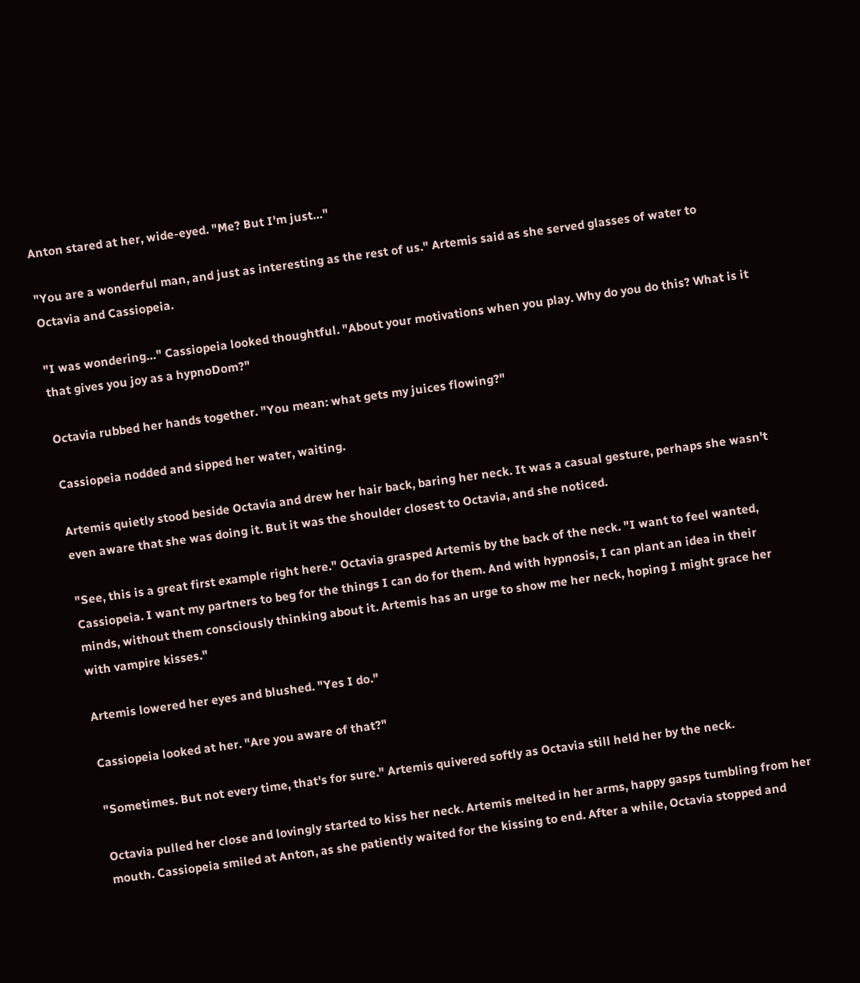Anton stared at her, wide-eyed. "Me? But I'm just…"

"You are a wonderful man, and just as interesting as the rest of us." Artemis said as she served glasses of water to Octavia and Cassiopeia.

"I was wondering…" Cassiopeia looked thoughtful. "About your motivations when you play. Why do you do this? What is it that gives you joy as a hypnoDom?"

Octavia rubbed her hands together. "You mean: what gets my juices flowing?"

Cassiopeia nodded and sipped her water, waiting.

Artemis quietly stood beside Octavia and drew her hair back, baring her neck. It was a casual gesture, perhaps she wasn't even aware that she was doing it. But it was the shoulder closest to Octavia, and she noticed.

"See, this is a great first example right here." Octavia grasped Artemis by the back of the neck. "I want to feel wanted, Cassiopeia. I want my partners to beg for the things I can do for them. And with hypnosis, I can plant an idea in their minds, without them consciously thinking about it. Artemis has an urge to show me her neck, hoping I might grace her with vampire kisses."

Artemis lowered her eyes and blushed. "Yes I do."

Cassiopeia looked at her. "Are you aware of that?"

"Sometimes. But not every time, that's for sure." Artemis quivered softly as Octavia still held her by the neck.

Octavia pulled her close and lovingly started to kiss her neck. Artemis melted in her arms, happy gasps tumbling from her mouth. Cassiopeia smiled at Anton, as she patiently waited for the kissing to end. After a while, Octavia stopped and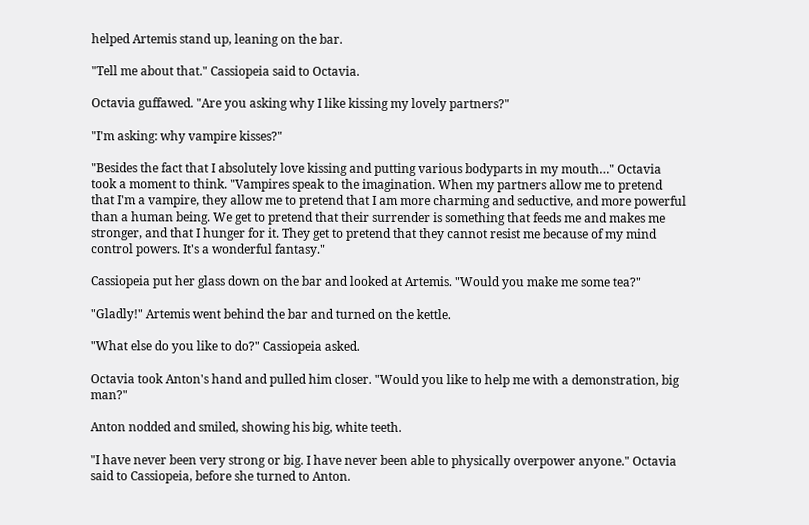helped Artemis stand up, leaning on the bar.

"Tell me about that." Cassiopeia said to Octavia.

Octavia guffawed. "Are you asking why I like kissing my lovely partners?"

"I'm asking: why vampire kisses?"

"Besides the fact that I absolutely love kissing and putting various bodyparts in my mouth…" Octavia took a moment to think. "Vampires speak to the imagination. When my partners allow me to pretend that I'm a vampire, they allow me to pretend that I am more charming and seductive, and more powerful than a human being. We get to pretend that their surrender is something that feeds me and makes me stronger, and that I hunger for it. They get to pretend that they cannot resist me because of my mind control powers. It's a wonderful fantasy."

Cassiopeia put her glass down on the bar and looked at Artemis. "Would you make me some tea?"

"Gladly!" Artemis went behind the bar and turned on the kettle.

"What else do you like to do?" Cassiopeia asked.

Octavia took Anton's hand and pulled him closer. "Would you like to help me with a demonstration, big man?"

Anton nodded and smiled, showing his big, white teeth.

"I have never been very strong or big. I have never been able to physically overpower anyone." Octavia said to Cassiopeia, before she turned to Anton.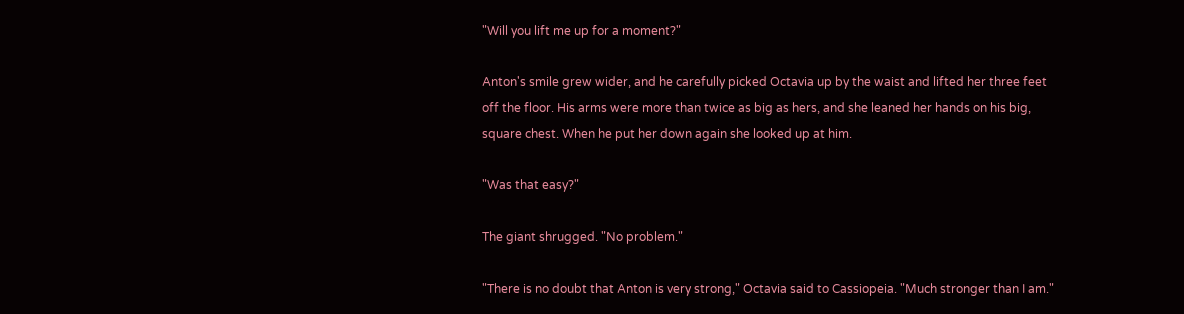"Will you lift me up for a moment?"

Anton's smile grew wider, and he carefully picked Octavia up by the waist and lifted her three feet off the floor. His arms were more than twice as big as hers, and she leaned her hands on his big, square chest. When he put her down again she looked up at him.

"Was that easy?"

The giant shrugged. "No problem."

"There is no doubt that Anton is very strong," Octavia said to Cassiopeia. "Much stronger than I am."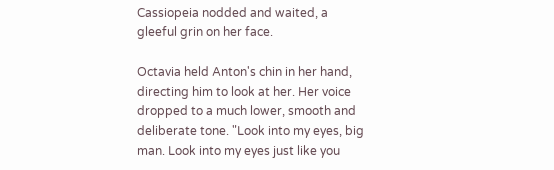Cassiopeia nodded and waited, a gleeful grin on her face.

Octavia held Anton's chin in her hand, directing him to look at her. Her voice dropped to a much lower, smooth and deliberate tone. "Look into my eyes, big man. Look into my eyes just like you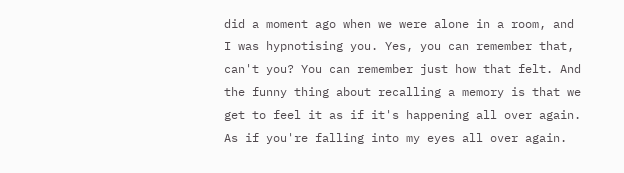did a moment ago when we were alone in a room, and I was hypnotising you. Yes, you can remember that, can't you? You can remember just how that felt. And the funny thing about recalling a memory is that we get to feel it as if it's happening all over again. As if you're falling into my eyes all over again.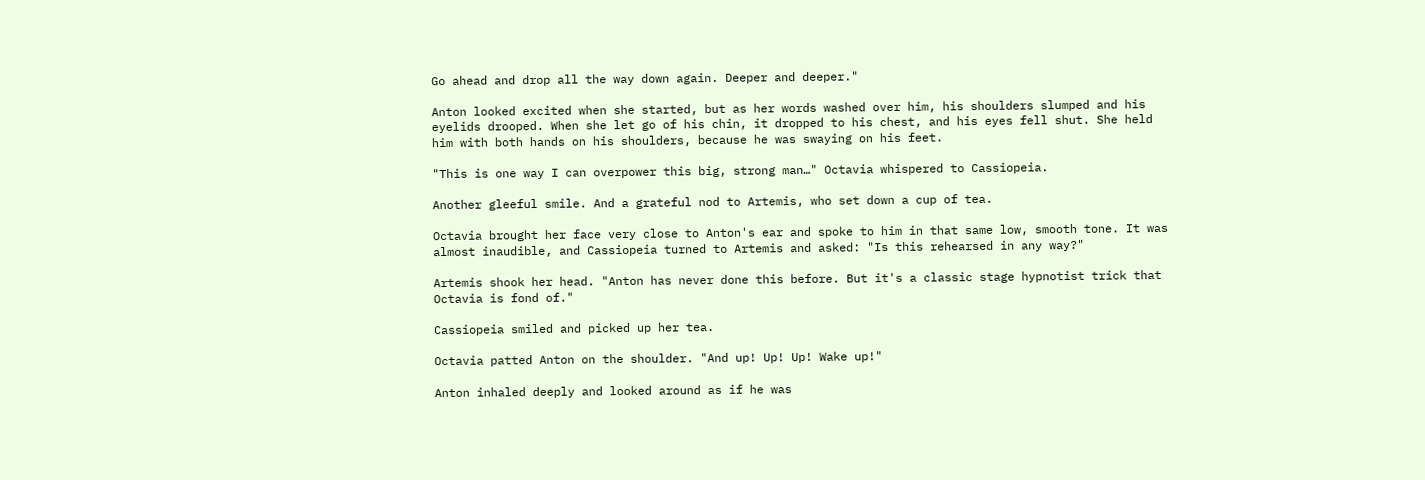Go ahead and drop all the way down again. Deeper and deeper."

Anton looked excited when she started, but as her words washed over him, his shoulders slumped and his eyelids drooped. When she let go of his chin, it dropped to his chest, and his eyes fell shut. She held him with both hands on his shoulders, because he was swaying on his feet.

"This is one way I can overpower this big, strong man…" Octavia whispered to Cassiopeia.

Another gleeful smile. And a grateful nod to Artemis, who set down a cup of tea.

Octavia brought her face very close to Anton's ear and spoke to him in that same low, smooth tone. It was almost inaudible, and Cassiopeia turned to Artemis and asked: "Is this rehearsed in any way?"

Artemis shook her head. "Anton has never done this before. But it's a classic stage hypnotist trick that Octavia is fond of."

Cassiopeia smiled and picked up her tea.

Octavia patted Anton on the shoulder. "And up! Up! Up! Wake up!"

Anton inhaled deeply and looked around as if he was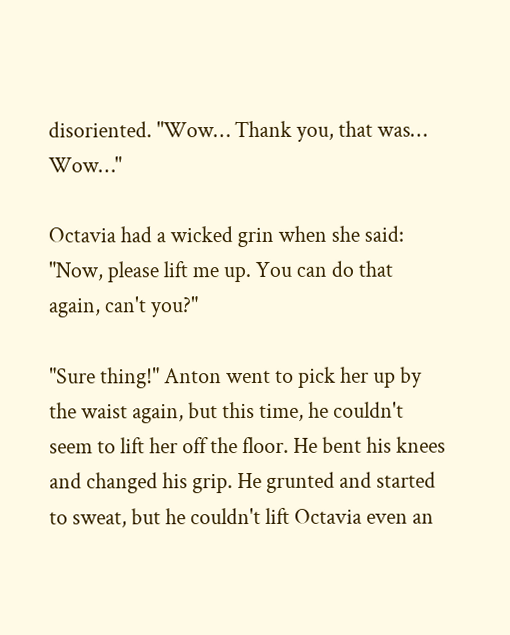disoriented. "Wow… Thank you, that was… Wow…"

Octavia had a wicked grin when she said: "Now, please lift me up. You can do that again, can't you?"

"Sure thing!" Anton went to pick her up by the waist again, but this time, he couldn't seem to lift her off the floor. He bent his knees and changed his grip. He grunted and started to sweat, but he couldn't lift Octavia even an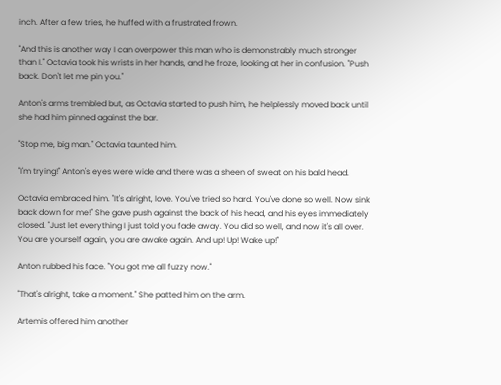inch. After a few tries, he huffed with a frustrated frown.

"And this is another way I can overpower this man who is demonstrably much stronger than I." Octavia took his wrists in her hands, and he froze, looking at her in confusion. "Push back. Don't let me pin you."

Anton's arms trembled but, as Octavia started to push him, he helplessly moved back until she had him pinned against the bar.

"Stop me, big man." Octavia taunted him.

"I'm trying!" Anton's eyes were wide and there was a sheen of sweat on his bald head.

Octavia embraced him. "It's alright, love. You've tried so hard. You've done so well. Now sink back down for me!" She gave push against the back of his head, and his eyes immediately closed. "Just let everything I just told you fade away. You did so well, and now it's all over. You are yourself again, you are awake again. And up! Up! Wake up!"

Anton rubbed his face. "You got me all fuzzy now."

"That's alright, take a moment." She patted him on the arm.

Artemis offered him another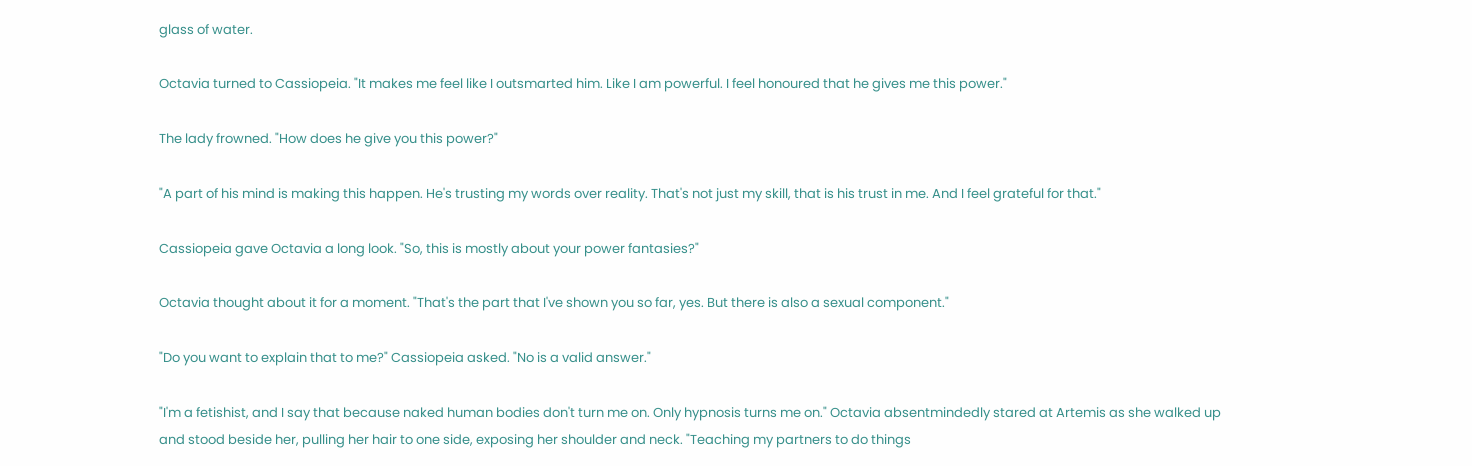glass of water.

Octavia turned to Cassiopeia. "It makes me feel like I outsmarted him. Like I am powerful. I feel honoured that he gives me this power."

The lady frowned. "How does he give you this power?"

"A part of his mind is making this happen. He's trusting my words over reality. That's not just my skill, that is his trust in me. And I feel grateful for that."

Cassiopeia gave Octavia a long look. "So, this is mostly about your power fantasies?"

Octavia thought about it for a moment. "That's the part that I've shown you so far, yes. But there is also a sexual component."

"Do you want to explain that to me?" Cassiopeia asked. "No is a valid answer."

"I'm a fetishist, and I say that because naked human bodies don't turn me on. Only hypnosis turns me on." Octavia absentmindedly stared at Artemis as she walked up and stood beside her, pulling her hair to one side, exposing her shoulder and neck. "Teaching my partners to do things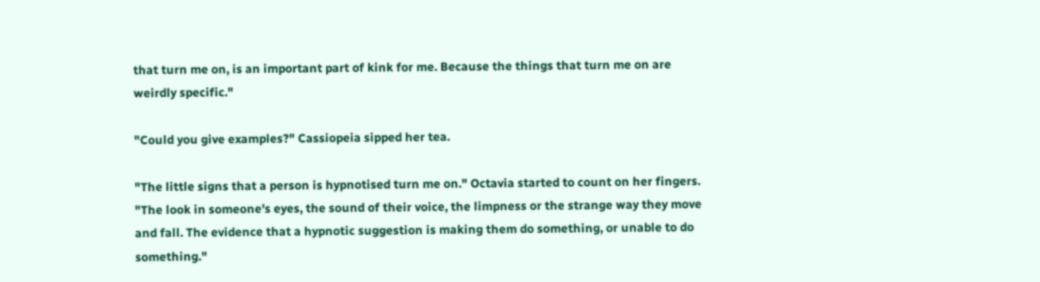that turn me on, is an important part of kink for me. Because the things that turn me on are weirdly specific."

"Could you give examples?" Cassiopeia sipped her tea.

"The little signs that a person is hypnotised turn me on." Octavia started to count on her fingers. "The look in someone's eyes, the sound of their voice, the limpness or the strange way they move and fall. The evidence that a hypnotic suggestion is making them do something, or unable to do something."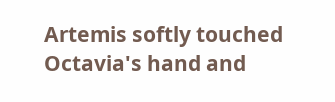Artemis softly touched Octavia's hand and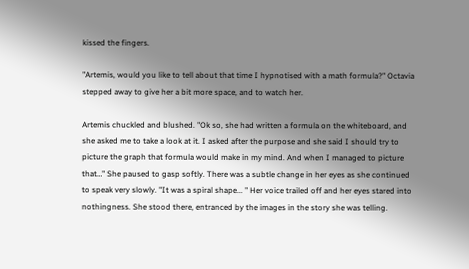kissed the fingers.

"Artemis, would you like to tell about that time I hypnotised with a math formula?" Octavia stepped away to give her a bit more space, and to watch her.

Artemis chuckled and blushed. "Ok so, she had written a formula on the whiteboard, and she asked me to take a look at it. I asked after the purpose and she said I should try to picture the graph that formula would make in my mind. And when I managed to picture that…" She paused to gasp softly. There was a subtle change in her eyes as she continued to speak very slowly. "It was a spiral shape... " Her voice trailed off and her eyes stared into nothingness. She stood there, entranced by the images in the story she was telling.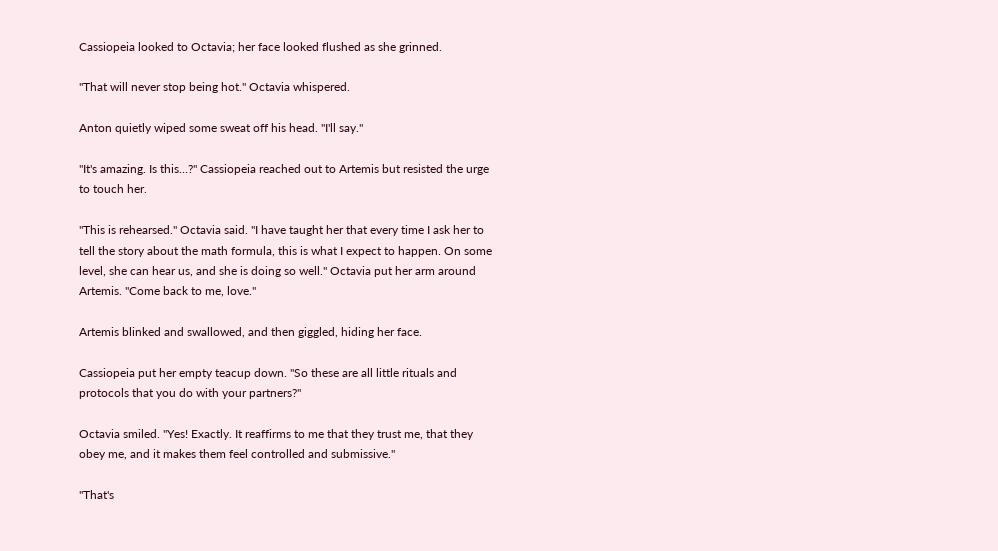Cassiopeia looked to Octavia; her face looked flushed as she grinned.

"That will never stop being hot." Octavia whispered.

Anton quietly wiped some sweat off his head. "I'll say."

"It's amazing. Is this…?" Cassiopeia reached out to Artemis but resisted the urge to touch her.

"This is rehearsed." Octavia said. "I have taught her that every time I ask her to tell the story about the math formula, this is what I expect to happen. On some level, she can hear us, and she is doing so well." Octavia put her arm around Artemis. "Come back to me, love."

Artemis blinked and swallowed, and then giggled, hiding her face.

Cassiopeia put her empty teacup down. "So these are all little rituals and protocols that you do with your partners?"

Octavia smiled. "Yes! Exactly. It reaffirms to me that they trust me, that they obey me, and it makes them feel controlled and submissive."

"That's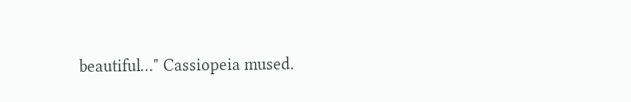beautiful…" Cassiopeia mused.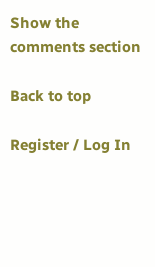Show the comments section

Back to top

Register / Log In